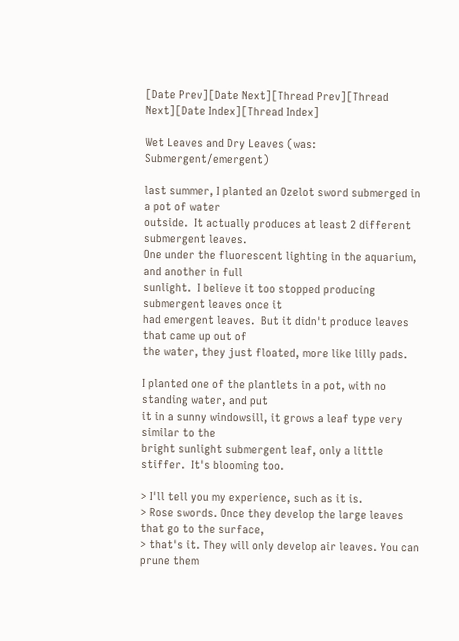[Date Prev][Date Next][Thread Prev][Thread Next][Date Index][Thread Index]

Wet Leaves and Dry Leaves (was: Submergent/emergent)

last summer, I planted an Ozelot sword submerged in a pot of water
outside.  It actually produces at least 2 different submergent leaves.
One under the fluorescent lighting in the aquarium, and another in full
sunlight.  I believe it too stopped producing submergent leaves once it
had emergent leaves.  But it didn't produce leaves that came up out of
the water, they just floated, more like lilly pads.

I planted one of the plantlets in a pot, with no standing water, and put
it in a sunny windowsill, it grows a leaf type very similar to the
bright sunlight submergent leaf, only a little stiffer.  It's blooming too.

> I'll tell you my experience, such as it is.
> Rose swords. Once they develop the large leaves that go to the surface,
> that's it. They will only develop air leaves. You can prune them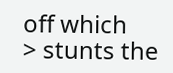off which
> stunts the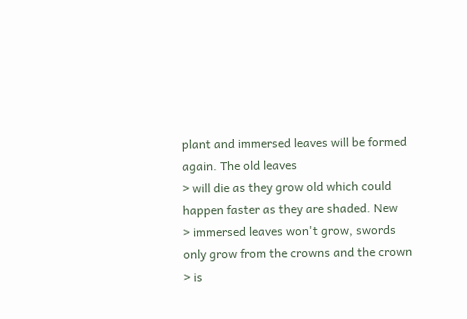plant and immersed leaves will be formed again. The old leaves
> will die as they grow old which could happen faster as they are shaded. New
> immersed leaves won't grow, swords only grow from the crowns and the crown
> is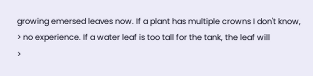growing emersed leaves now. If a plant has multiple crowns I don't know,
> no experience. If a water leaf is too tall for the tank, the leaf will
>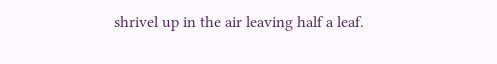shrivel up in the air leaving half a leaf.